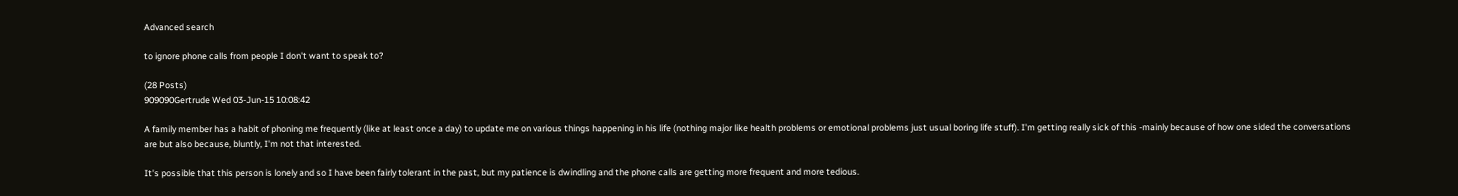Advanced search

to ignore phone calls from people I don't want to speak to?

(28 Posts)
909090Gertrude Wed 03-Jun-15 10:08:42

A family member has a habit of phoning me frequently (like at least once a day) to update me on various things happening in his life (nothing major like health problems or emotional problems just usual boring life stuff). I'm getting really sick of this -mainly because of how one sided the conversations are but also because, bluntly, I'm not that interested.

It's possible that this person is lonely and so I have been fairly tolerant in the past, but my patience is dwindling and the phone calls are getting more frequent and more tedious.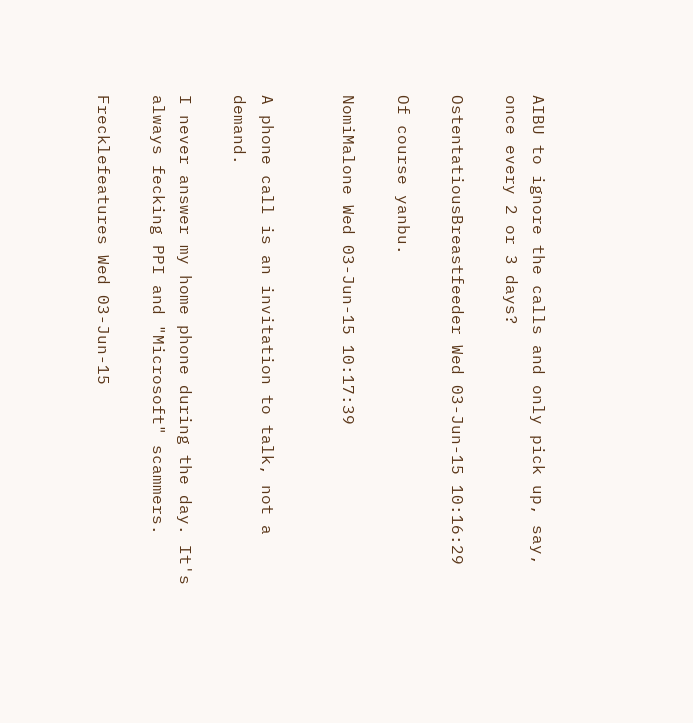AIBU to ignore the calls and only pick up, say, once every 2 or 3 days?

OstentatiousBreastfeeder Wed 03-Jun-15 10:16:29

Of course yanbu.

NomiMalone Wed 03-Jun-15 10:17:39


A phone call is an invitation to talk, not a demand.

I never answer my home phone during the day. It's always fecking PPI and "Microsoft" scammers.

Frecklefeatures Wed 03-Jun-15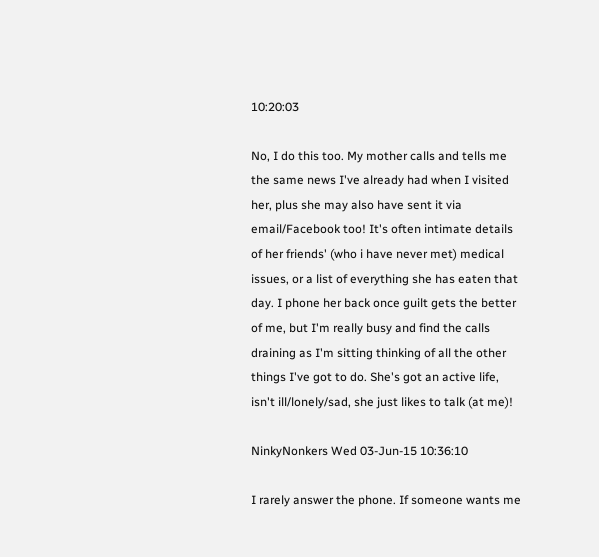10:20:03

No, I do this too. My mother calls and tells me the same news I've already had when I visited her, plus she may also have sent it via email/Facebook too! It's often intimate details of her friends' (who i have never met) medical issues, or a list of everything she has eaten that day. I phone her back once guilt gets the better of me, but I'm really busy and find the calls draining as I'm sitting thinking of all the other things I've got to do. She's got an active life, isn't ill/lonely/sad, she just likes to talk (at me)!

NinkyNonkers Wed 03-Jun-15 10:36:10

I rarely answer the phone. If someone wants me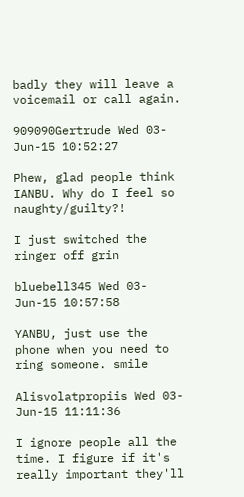badly they will leave a voicemail or call again.

909090Gertrude Wed 03-Jun-15 10:52:27

Phew, glad people think IANBU. Why do I feel so naughty/guilty?!

I just switched the ringer off grin

bluebell345 Wed 03-Jun-15 10:57:58

YANBU, just use the phone when you need to ring someone. smile

Alisvolatpropiis Wed 03-Jun-15 11:11:36

I ignore people all the time. I figure if it's really important they'll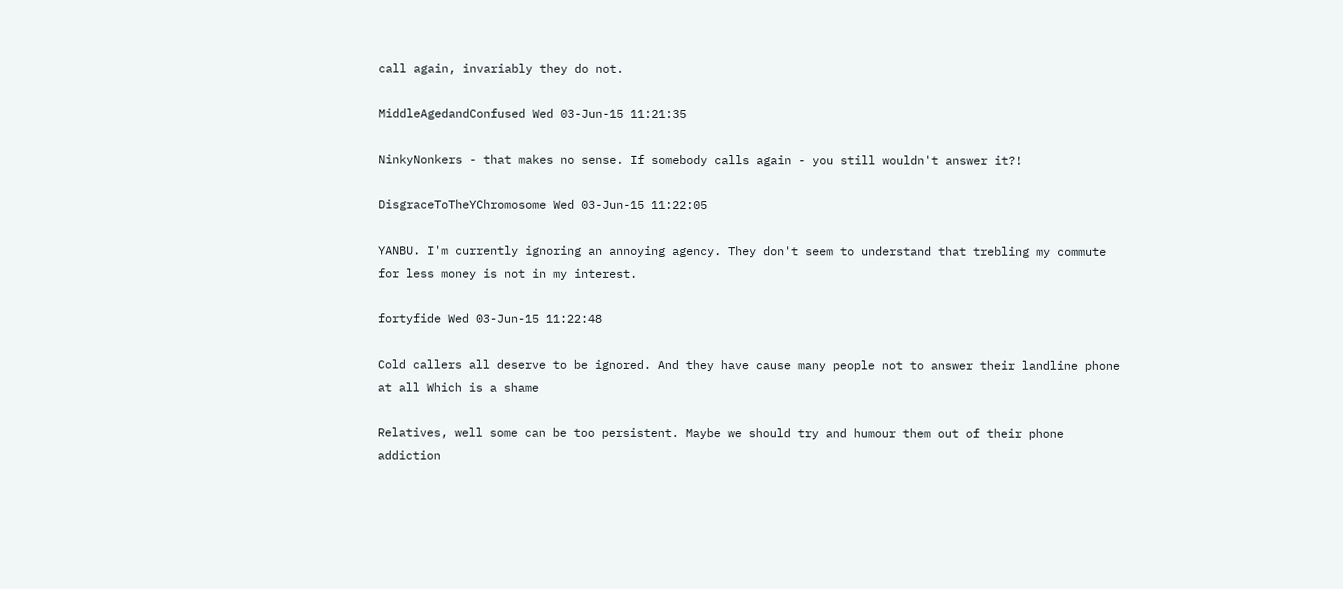call again, invariably they do not.

MiddleAgedandConfused Wed 03-Jun-15 11:21:35

NinkyNonkers - that makes no sense. If somebody calls again - you still wouldn't answer it?!

DisgraceToTheYChromosome Wed 03-Jun-15 11:22:05

YANBU. I'm currently ignoring an annoying agency. They don't seem to understand that trebling my commute for less money is not in my interest.

fortyfide Wed 03-Jun-15 11:22:48

Cold callers all deserve to be ignored. And they have cause many people not to answer their landline phone at all Which is a shame

Relatives, well some can be too persistent. Maybe we should try and humour them out of their phone addiction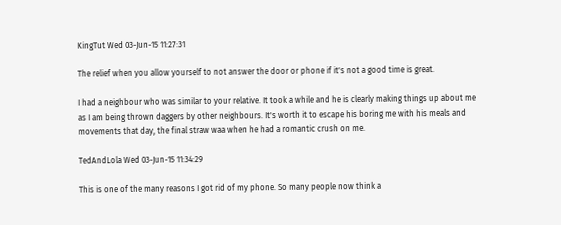KingTut Wed 03-Jun-15 11:27:31

The relief when you allow yourself to not answer the door or phone if it's not a good time is great.

I had a neighbour who was similar to your relative. It took a while and he is clearly making things up about me as I am being thrown daggers by other neighbours. It's worth it to escape his boring me with his meals and movements that day, the final straw waa when he had a romantic crush on me.

TedAndLola Wed 03-Jun-15 11:34:29

This is one of the many reasons I got rid of my phone. So many people now think a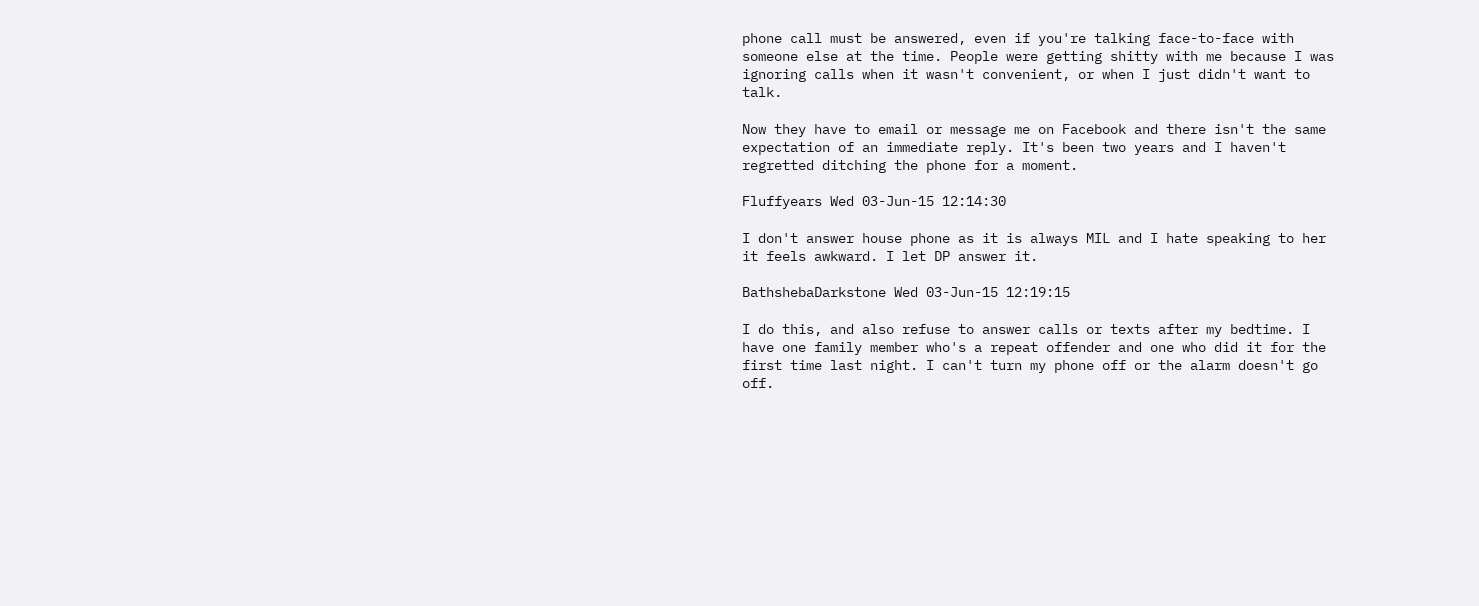phone call must be answered, even if you're talking face-to-face with someone else at the time. People were getting shitty with me because I was ignoring calls when it wasn't convenient, or when I just didn't want to talk.

Now they have to email or message me on Facebook and there isn't the same expectation of an immediate reply. It's been two years and I haven't regretted ditching the phone for a moment.

Fluffyears Wed 03-Jun-15 12:14:30

I don't answer house phone as it is always MIL and I hate speaking to her it feels awkward. I let DP answer it.

BathshebaDarkstone Wed 03-Jun-15 12:19:15

I do this, and also refuse to answer calls or texts after my bedtime. I have one family member who's a repeat offender and one who did it for the first time last night. I can't turn my phone off or the alarm doesn't go off.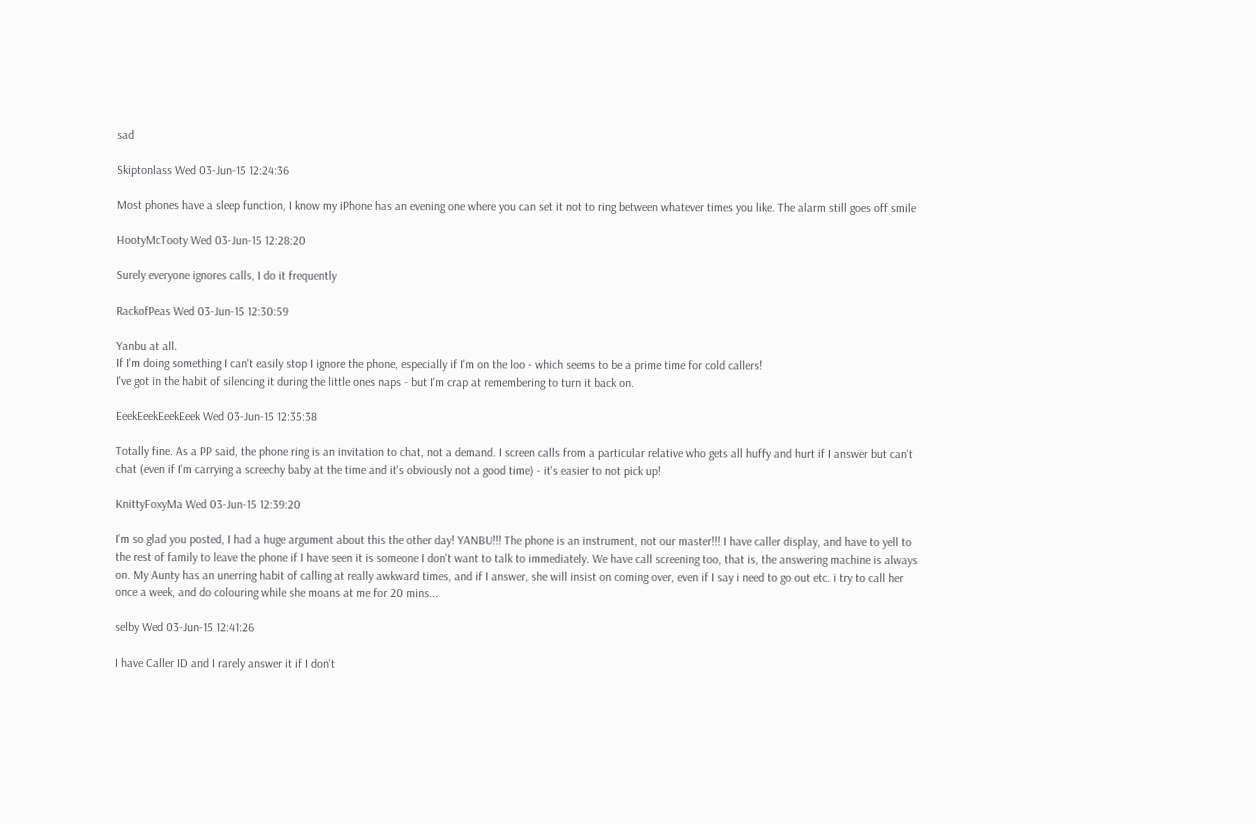sad

Skiptonlass Wed 03-Jun-15 12:24:36

Most phones have a sleep function, I know my iPhone has an evening one where you can set it not to ring between whatever times you like. The alarm still goes off smile

HootyMcTooty Wed 03-Jun-15 12:28:20

Surely everyone ignores calls, I do it frequently

RackofPeas Wed 03-Jun-15 12:30:59

Yanbu at all.
If I'm doing something I can't easily stop I ignore the phone, especially if I'm on the loo - which seems to be a prime time for cold callers!
I've got in the habit of silencing it during the little ones naps - but I'm crap at remembering to turn it back on.

EeekEeekEeekEeek Wed 03-Jun-15 12:35:38

Totally fine. As a PP said, the phone ring is an invitation to chat, not a demand. I screen calls from a particular relative who gets all huffy and hurt if I answer but can't chat (even if I'm carrying a screechy baby at the time and it's obviously not a good time) - it's easier to not pick up!

KnittyFoxyMa Wed 03-Jun-15 12:39:20

I'm so glad you posted, I had a huge argument about this the other day! YANBU!!! The phone is an instrument, not our master!!! I have caller display, and have to yell to the rest of family to leave the phone if I have seen it is someone I don't want to talk to immediately. We have call screening too, that is, the answering machine is always on. My Aunty has an unerring habit of calling at really awkward times, and if I answer, she will insist on coming over, even if I say i need to go out etc. i try to call her once a week, and do colouring while she moans at me for 20 mins...

selby Wed 03-Jun-15 12:41:26

I have Caller ID and I rarely answer it if I don't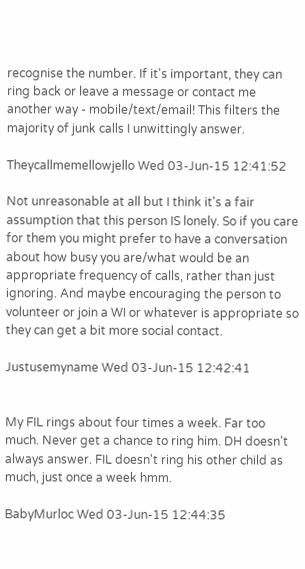recognise the number. If it's important, they can ring back or leave a message or contact me another way - mobile/text/email! This filters the majority of junk calls I unwittingly answer.

Theycallmemellowjello Wed 03-Jun-15 12:41:52

Not unreasonable at all but I think it's a fair assumption that this person IS lonely. So if you care for them you might prefer to have a conversation about how busy you are/what would be an appropriate frequency of calls, rather than just ignoring. And maybe encouraging the person to volunteer or join a WI or whatever is appropriate so they can get a bit more social contact.

Justusemyname Wed 03-Jun-15 12:42:41


My FIL rings about four times a week. Far too much. Never get a chance to ring him. DH doesn't always answer. FIL doesn't ring his other child as much, just once a week hmm.

BabyMurloc Wed 03-Jun-15 12:44:35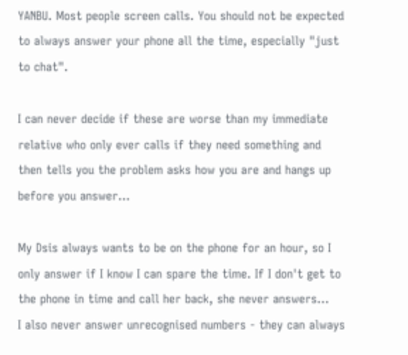YANBU. Most people screen calls. You should not be expected to always answer your phone all the time, especially "just to chat".

I can never decide if these are worse than my immediate relative who only ever calls if they need something and then tells you the problem asks how you are and hangs up before you answer...

My Dsis always wants to be on the phone for an hour, so I only answer if I know I can spare the time. If I don't get to the phone in time and call her back, she never answers...
I also never answer unrecognised numbers - they can always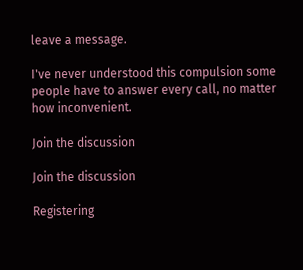leave a message.

I've never understood this compulsion some people have to answer every call, no matter how inconvenient.

Join the discussion

Join the discussion

Registering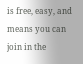is free, easy, and means you can join in the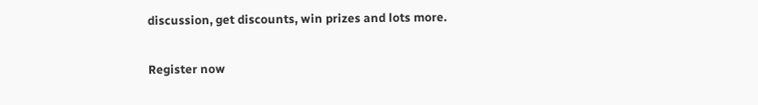discussion, get discounts, win prizes and lots more.

Register now